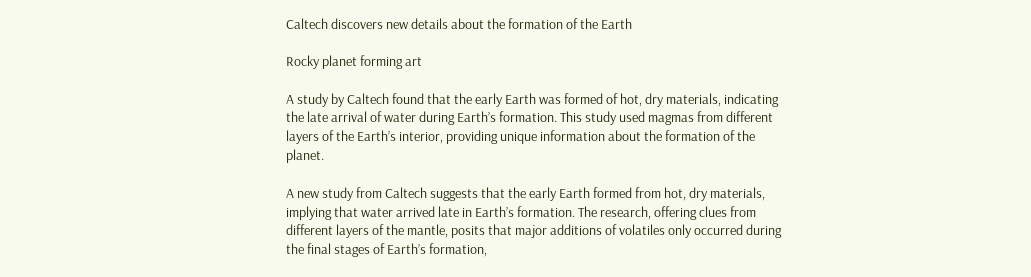Caltech discovers new details about the formation of the Earth

Rocky planet forming art

A study by Caltech found that the early Earth was formed of hot, dry materials, indicating the late arrival of water during Earth’s formation. This study used magmas from different layers of the Earth’s interior, providing unique information about the formation of the planet.

A new study from Caltech suggests that the early Earth formed from hot, dry materials, implying that water arrived late in Earth’s formation. The research, offering clues from different layers of the mantle, posits that major additions of volatiles only occurred during the final stages of Earth’s formation,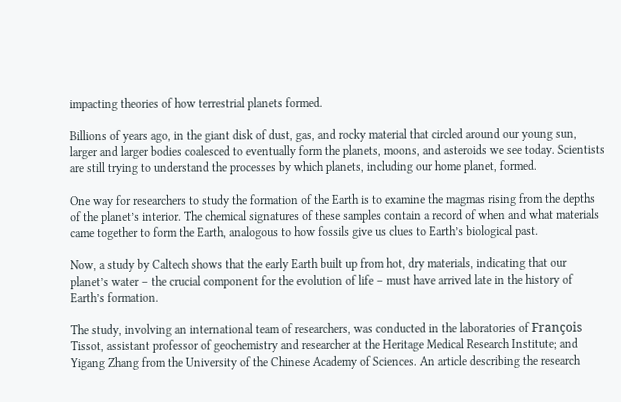impacting theories of how terrestrial planets formed.

Billions of years ago, in the giant disk of dust, gas, and rocky material that circled around our young sun, larger and larger bodies coalesced to eventually form the planets, moons, and asteroids we see today. Scientists are still trying to understand the processes by which planets, including our home planet, formed.

One way for researchers to study the formation of the Earth is to examine the magmas rising from the depths of the planet’s interior. The chemical signatures of these samples contain a record of when and what materials came together to form the Earth, analogous to how fossils give us clues to Earth’s biological past.

Now, a study by Caltech shows that the early Earth built up from hot, dry materials, indicating that our planet’s water – the crucial component for the evolution of life – must have arrived late in the history of Earth’s formation.

The study, involving an international team of researchers, was conducted in the laboratories of François Tissot, assistant professor of geochemistry and researcher at the Heritage Medical Research Institute; and Yigang Zhang from the University of the Chinese Academy of Sciences. An article describing the research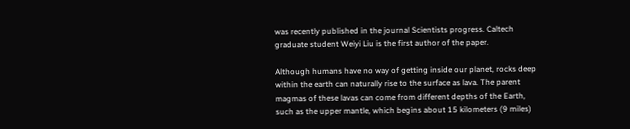was recently published in the journal Scientists progress. Caltech graduate student Weiyi Liu is the first author of the paper.

Although humans have no way of getting inside our planet, rocks deep within the earth can naturally rise to the surface as lava. The parent magmas of these lavas can come from different depths of the Earth, such as the upper mantle, which begins about 15 kilometers (9 miles)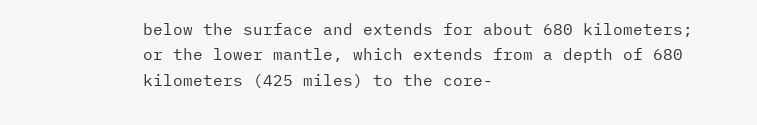below the surface and extends for about 680 kilometers; or the lower mantle, which extends from a depth of 680 kilometers (425 miles) to the core-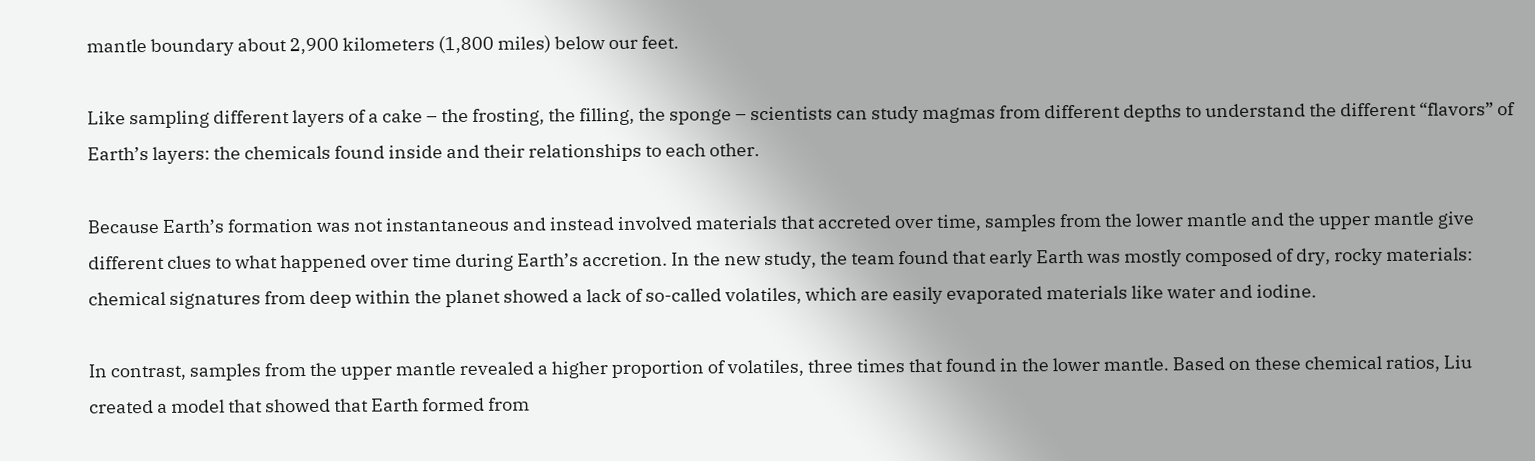mantle boundary about 2,900 kilometers (1,800 miles) below our feet.

Like sampling different layers of a cake – the frosting, the filling, the sponge – scientists can study magmas from different depths to understand the different “flavors” of Earth’s layers: the chemicals found inside and their relationships to each other.

Because Earth’s formation was not instantaneous and instead involved materials that accreted over time, samples from the lower mantle and the upper mantle give different clues to what happened over time during Earth’s accretion. In the new study, the team found that early Earth was mostly composed of dry, rocky materials: chemical signatures from deep within the planet showed a lack of so-called volatiles, which are easily evaporated materials like water and iodine.

In contrast, samples from the upper mantle revealed a higher proportion of volatiles, three times that found in the lower mantle. Based on these chemical ratios, Liu created a model that showed that Earth formed from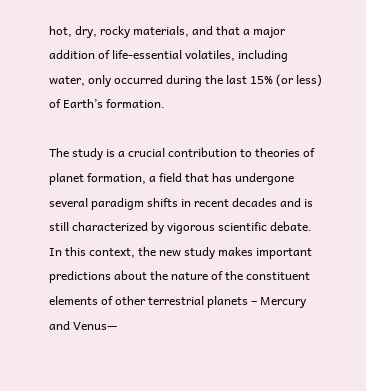hot, dry, rocky materials, and that a major addition of life-essential volatiles, including water, only occurred during the last 15% (or less) of Earth’s formation.

The study is a crucial contribution to theories of planet formation, a field that has undergone several paradigm shifts in recent decades and is still characterized by vigorous scientific debate. In this context, the new study makes important predictions about the nature of the constituent elements of other terrestrial planets – Mercury and Venus—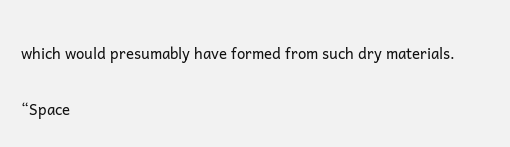which would presumably have formed from such dry materials.

“Space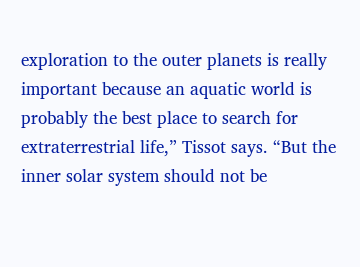exploration to the outer planets is really important because an aquatic world is probably the best place to search for extraterrestrial life,” Tissot says. “But the inner solar system should not be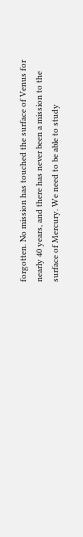forgotten. No mission has touched the surface of Venus for nearly 40 years, and there has never been a mission to the surface of Mercury. We need to be able to study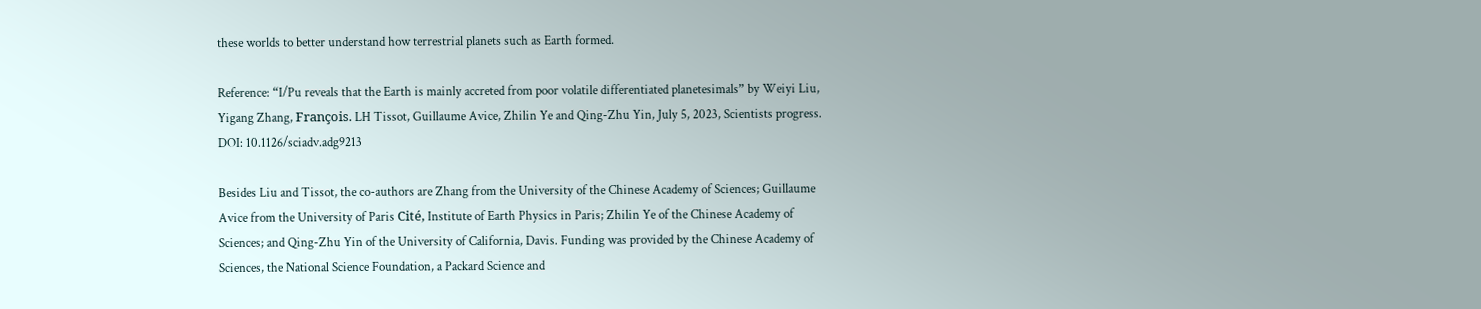these worlds to better understand how terrestrial planets such as Earth formed.

Reference: “I/Pu reveals that the Earth is mainly accreted from poor volatile differentiated planetesimals” by Weiyi Liu, Yigang Zhang, François. LH Tissot, Guillaume Avice, Zhilin Ye and Qing-Zhu Yin, July 5, 2023, Scientists progress.
DOI: 10.1126/sciadv.adg9213

Besides Liu and Tissot, the co-authors are Zhang from the University of the Chinese Academy of Sciences; Guillaume Avice from the University of Paris Cité, Institute of Earth Physics in Paris; Zhilin Ye of the Chinese Academy of Sciences; and Qing-Zhu Yin of the University of California, Davis. Funding was provided by the Chinese Academy of Sciences, the National Science Foundation, a Packard Science and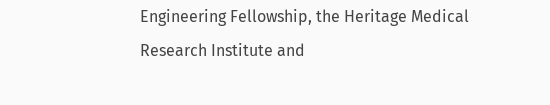Engineering Fellowship, the Heritage Medical Research Institute and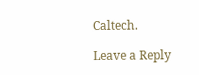Caltech.

Leave a Reply